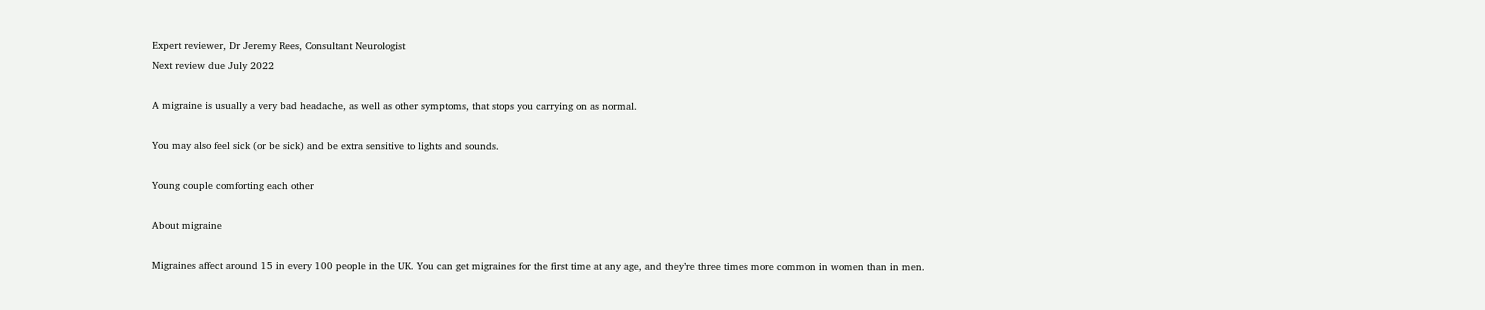Expert reviewer, Dr Jeremy Rees, Consultant Neurologist
Next review due July 2022

A migraine is usually a very bad headache, as well as other symptoms, that stops you carrying on as normal.

You may also feel sick (or be sick) and be extra sensitive to lights and sounds.

Young couple comforting each other

About migraine

Migraines affect around 15 in every 100 people in the UK. You can get migraines for the first time at any age, and they’re three times more common in women than in men.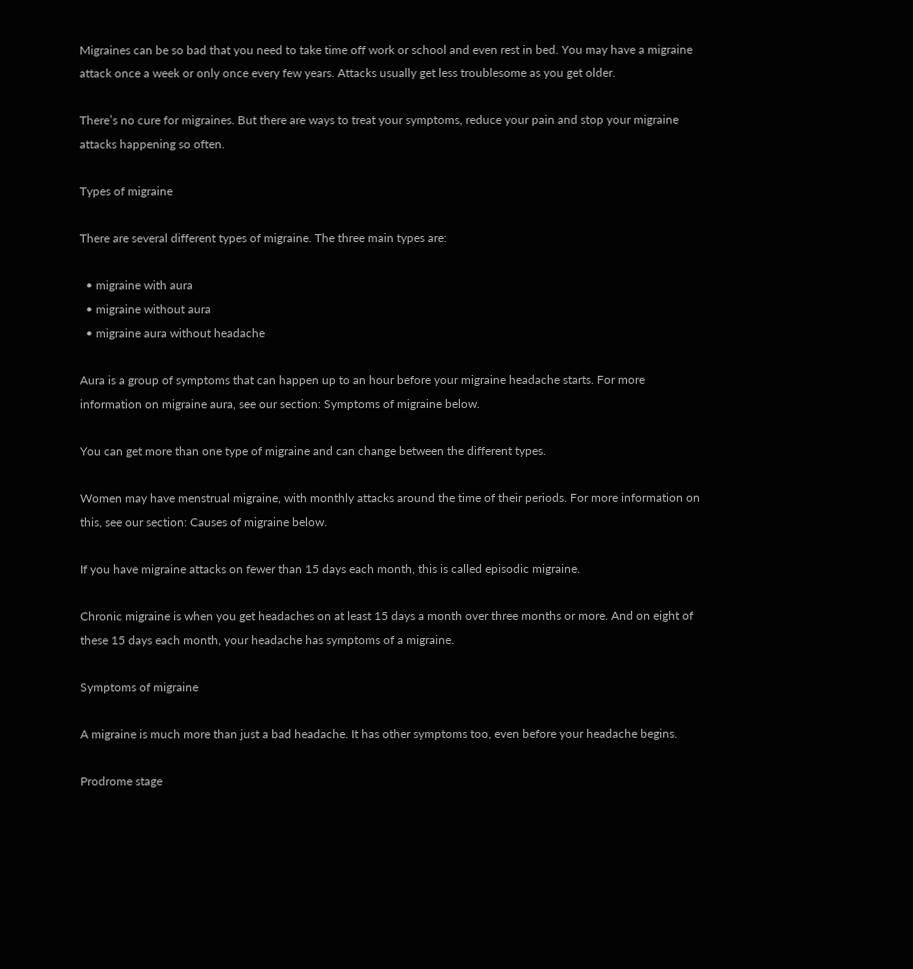Migraines can be so bad that you need to take time off work or school and even rest in bed. You may have a migraine attack once a week or only once every few years. Attacks usually get less troublesome as you get older.

There’s no cure for migraines. But there are ways to treat your symptoms, reduce your pain and stop your migraine attacks happening so often.

Types of migraine

There are several different types of migraine. The three main types are:

  • migraine with aura
  • migraine without aura
  • migraine aura without headache

Aura is a group of symptoms that can happen up to an hour before your migraine headache starts. For more information on migraine aura, see our section: Symptoms of migraine below.

You can get more than one type of migraine and can change between the different types.

Women may have menstrual migraine, with monthly attacks around the time of their periods. For more information on this, see our section: Causes of migraine below.

If you have migraine attacks on fewer than 15 days each month, this is called episodic migraine.

Chronic migraine is when you get headaches on at least 15 days a month over three months or more. And on eight of these 15 days each month, your headache has symptoms of a migraine.

Symptoms of migraine

A migraine is much more than just a bad headache. It has other symptoms too, even before your headache begins.

Prodrome stage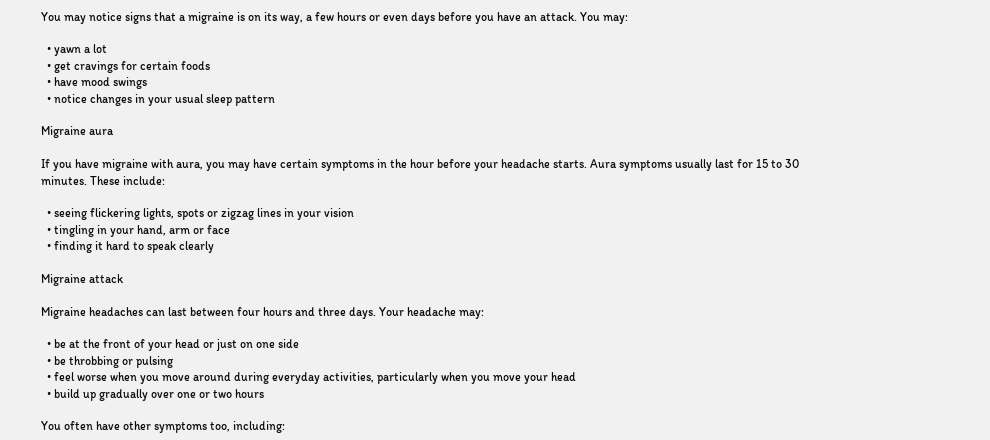You may notice signs that a migraine is on its way, a few hours or even days before you have an attack. You may:

  • yawn a lot
  • get cravings for certain foods
  • have mood swings
  • notice changes in your usual sleep pattern

Migraine aura

If you have migraine with aura, you may have certain symptoms in the hour before your headache starts. Aura symptoms usually last for 15 to 30 minutes. These include:

  • seeing flickering lights, spots or zigzag lines in your vision
  • tingling in your hand, arm or face
  • finding it hard to speak clearly

Migraine attack

Migraine headaches can last between four hours and three days. Your headache may:

  • be at the front of your head or just on one side
  • be throbbing or pulsing
  • feel worse when you move around during everyday activities, particularly when you move your head
  • build up gradually over one or two hours

You often have other symptoms too, including: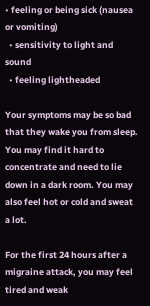• feeling or being sick (nausea or vomiting)
  • sensitivity to light and sound
  • feeling lightheaded

Your symptoms may be so bad that they wake you from sleep. You may find it hard to concentrate and need to lie down in a dark room. You may also feel hot or cold and sweat a lot.

For the first 24 hours after a migraine attack, you may feel tired and weak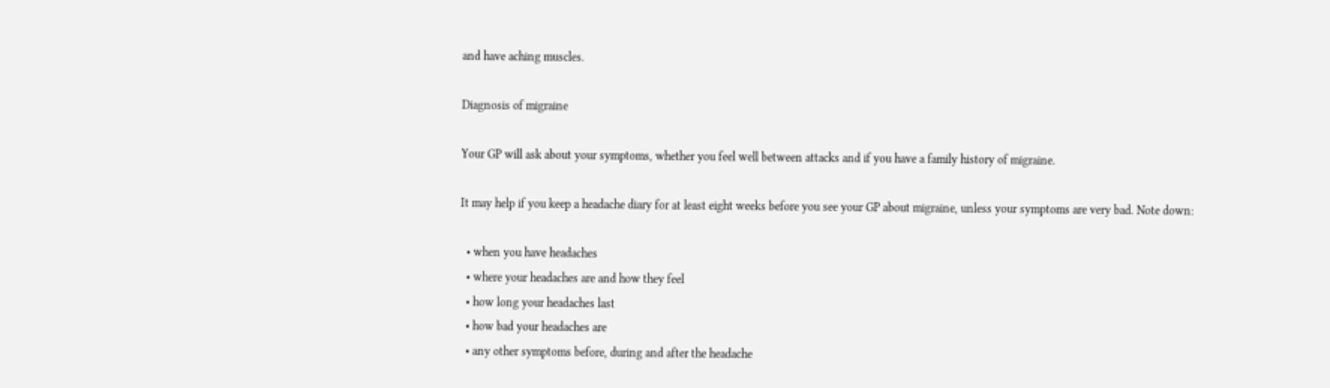and have aching muscles.

Diagnosis of migraine

Your GP will ask about your symptoms, whether you feel well between attacks and if you have a family history of migraine.

It may help if you keep a headache diary for at least eight weeks before you see your GP about migraine, unless your symptoms are very bad. Note down:

  • when you have headaches
  • where your headaches are and how they feel
  • how long your headaches last
  • how bad your headaches are
  • any other symptoms before, during and after the headache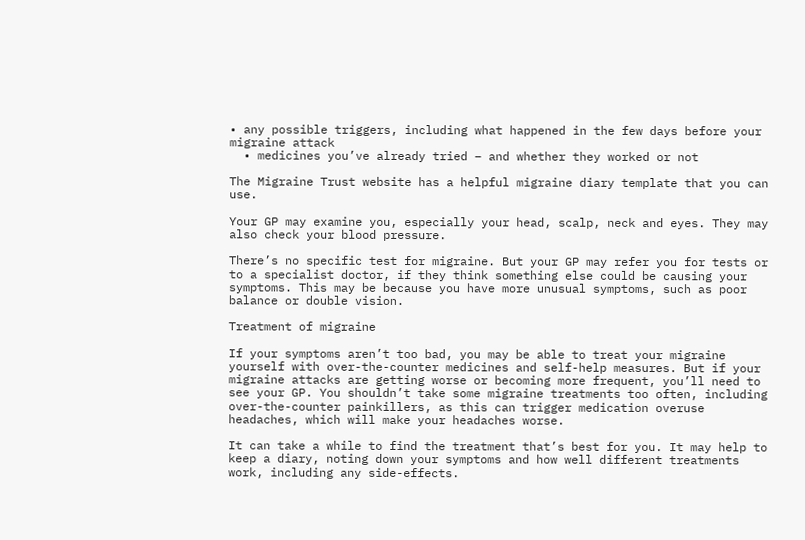• any possible triggers, including what happened in the few days before your migraine attack
  • medicines you’ve already tried – and whether they worked or not

The Migraine Trust website has a helpful migraine diary template that you can use.

Your GP may examine you, especially your head, scalp, neck and eyes. They may also check your blood pressure.

There’s no specific test for migraine. But your GP may refer you for tests or to a specialist doctor, if they think something else could be causing your symptoms. This may be because you have more unusual symptoms, such as poor balance or double vision.

Treatment of migraine

If your symptoms aren’t too bad, you may be able to treat your migraine yourself with over-the-counter medicines and self-help measures. But if your migraine attacks are getting worse or becoming more frequent, you’ll need to see your GP. You shouldn’t take some migraine treatments too often, including over-the-counter painkillers, as this can trigger medication overuse headaches, which will make your headaches worse.

It can take a while to find the treatment that’s best for you. It may help to keep a diary, noting down your symptoms and how well different treatments work, including any side-effects.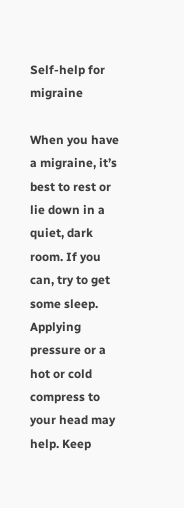Self-help for migraine

When you have a migraine, it’s best to rest or lie down in a quiet, dark room. If you can, try to get some sleep. Applying pressure or a hot or cold compress to your head may help. Keep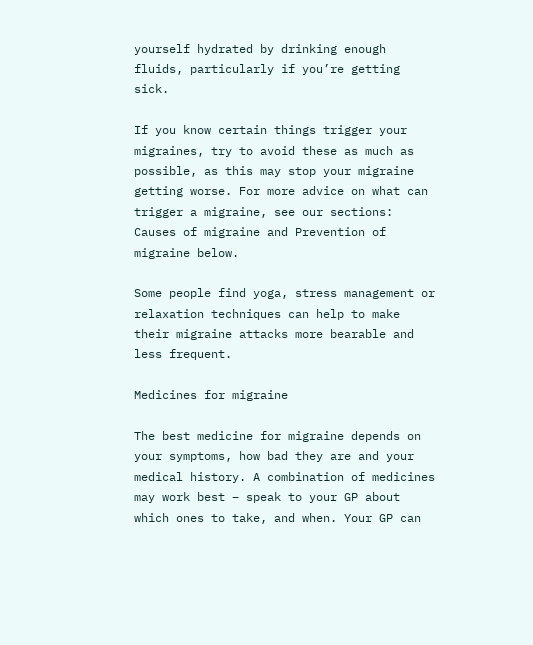yourself hydrated by drinking enough fluids, particularly if you’re getting sick.

If you know certain things trigger your migraines, try to avoid these as much as possible, as this may stop your migraine getting worse. For more advice on what can trigger a migraine, see our sections: Causes of migraine and Prevention of migraine below.

Some people find yoga, stress management or relaxation techniques can help to make their migraine attacks more bearable and less frequent.

Medicines for migraine

The best medicine for migraine depends on your symptoms, how bad they are and your medical history. A combination of medicines may work best – speak to your GP about which ones to take, and when. Your GP can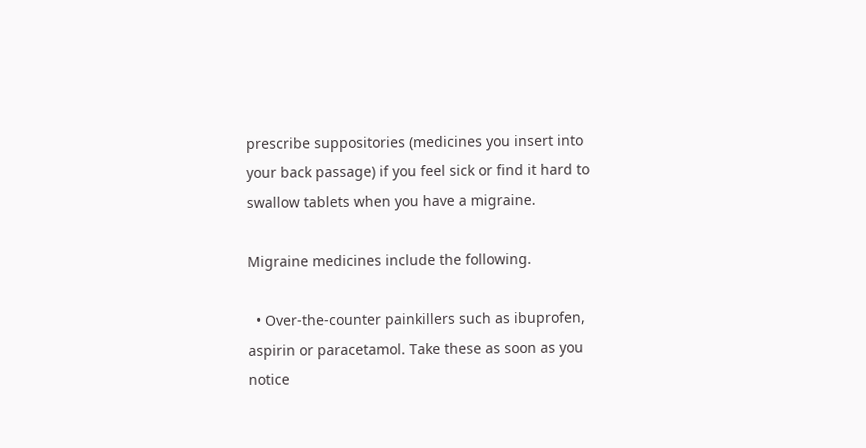prescribe suppositories (medicines you insert into your back passage) if you feel sick or find it hard to swallow tablets when you have a migraine.

Migraine medicines include the following.

  • Over-the-counter painkillers such as ibuprofen, aspirin or paracetamol. Take these as soon as you notice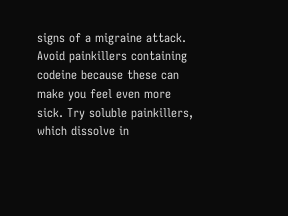signs of a migraine attack. Avoid painkillers containing codeine because these can make you feel even more sick. Try soluble painkillers, which dissolve in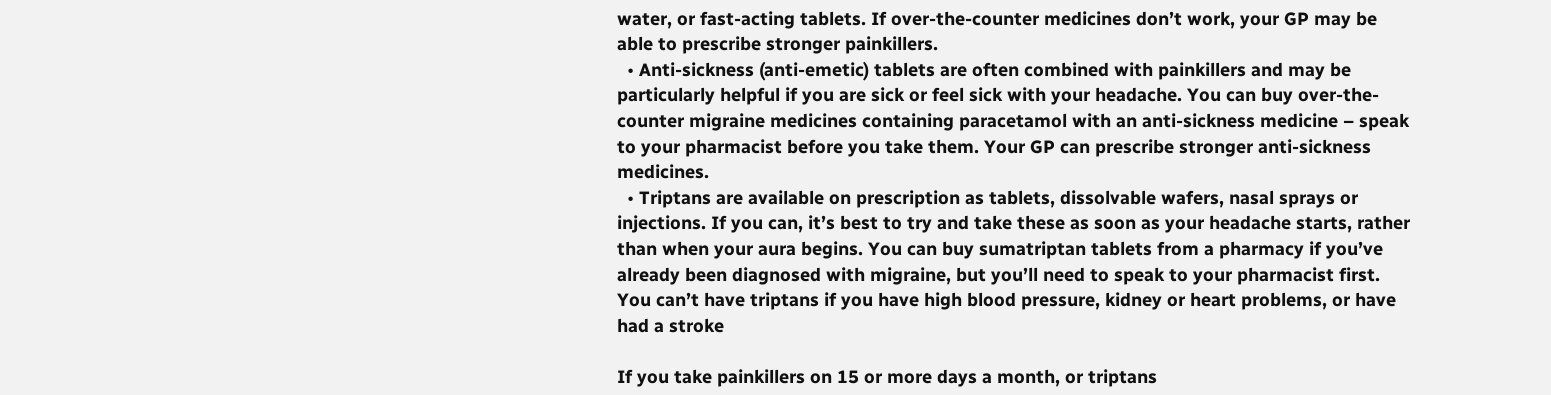water, or fast-acting tablets. If over-the-counter medicines don’t work, your GP may be able to prescribe stronger painkillers.
  • Anti-sickness (anti-emetic) tablets are often combined with painkillers and may be particularly helpful if you are sick or feel sick with your headache. You can buy over-the-counter migraine medicines containing paracetamol with an anti-sickness medicine – speak to your pharmacist before you take them. Your GP can prescribe stronger anti-sickness medicines.
  • Triptans are available on prescription as tablets, dissolvable wafers, nasal sprays or injections. If you can, it’s best to try and take these as soon as your headache starts, rather than when your aura begins. You can buy sumatriptan tablets from a pharmacy if you’ve already been diagnosed with migraine, but you’ll need to speak to your pharmacist first. You can’t have triptans if you have high blood pressure, kidney or heart problems, or have had a stroke

If you take painkillers on 15 or more days a month, or triptans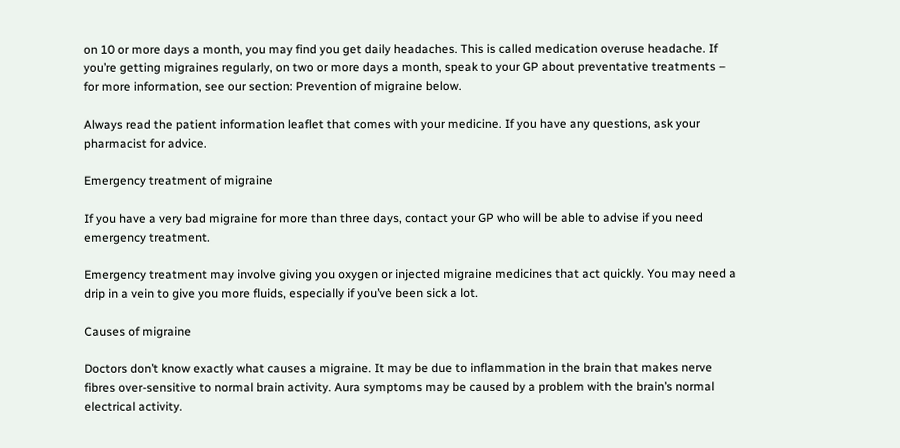on 10 or more days a month, you may find you get daily headaches. This is called medication overuse headache. If you’re getting migraines regularly, on two or more days a month, speak to your GP about preventative treatments – for more information, see our section: Prevention of migraine below.

Always read the patient information leaflet that comes with your medicine. If you have any questions, ask your pharmacist for advice.

Emergency treatment of migraine

If you have a very bad migraine for more than three days, contact your GP who will be able to advise if you need emergency treatment.

Emergency treatment may involve giving you oxygen or injected migraine medicines that act quickly. You may need a drip in a vein to give you more fluids, especially if you’ve been sick a lot.

Causes of migraine

Doctors don’t know exactly what causes a migraine. It may be due to inflammation in the brain that makes nerve fibres over-sensitive to normal brain activity. Aura symptoms may be caused by a problem with the brain’s normal electrical activity.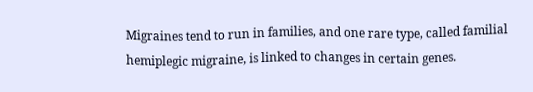Migraines tend to run in families, and one rare type, called familial hemiplegic migraine, is linked to changes in certain genes.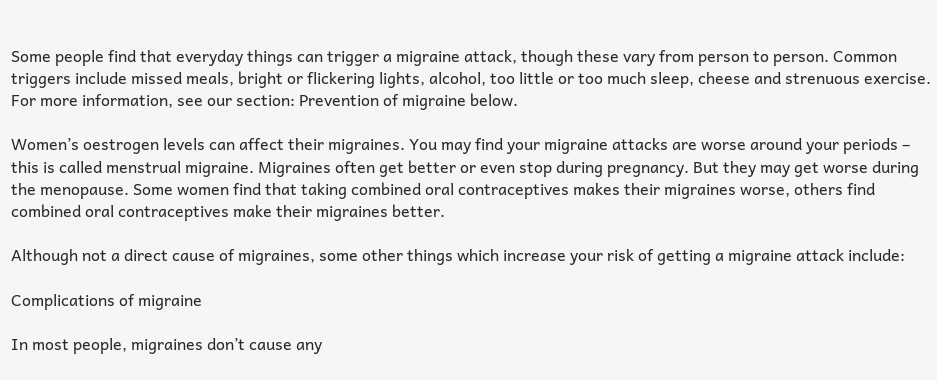Some people find that everyday things can trigger a migraine attack, though these vary from person to person. Common triggers include missed meals, bright or flickering lights, alcohol, too little or too much sleep, cheese and strenuous exercise. For more information, see our section: Prevention of migraine below.

Women’s oestrogen levels can affect their migraines. You may find your migraine attacks are worse around your periods – this is called menstrual migraine. Migraines often get better or even stop during pregnancy. But they may get worse during the menopause. Some women find that taking combined oral contraceptives makes their migraines worse, others find combined oral contraceptives make their migraines better.

Although not a direct cause of migraines, some other things which increase your risk of getting a migraine attack include:

Complications of migraine

In most people, migraines don’t cause any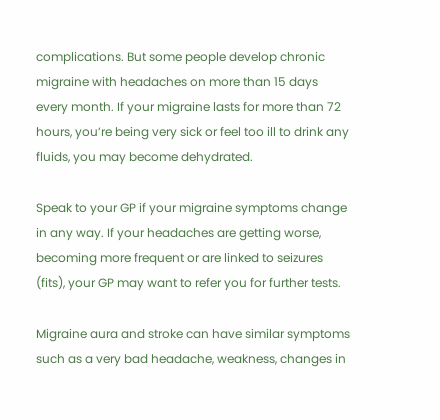complications. But some people develop chronic migraine with headaches on more than 15 days every month. If your migraine lasts for more than 72 hours, you’re being very sick or feel too ill to drink any fluids, you may become dehydrated.

Speak to your GP if your migraine symptoms change in any way. If your headaches are getting worse, becoming more frequent or are linked to seizures (fits), your GP may want to refer you for further tests.

Migraine aura and stroke can have similar symptoms such as a very bad headache, weakness, changes in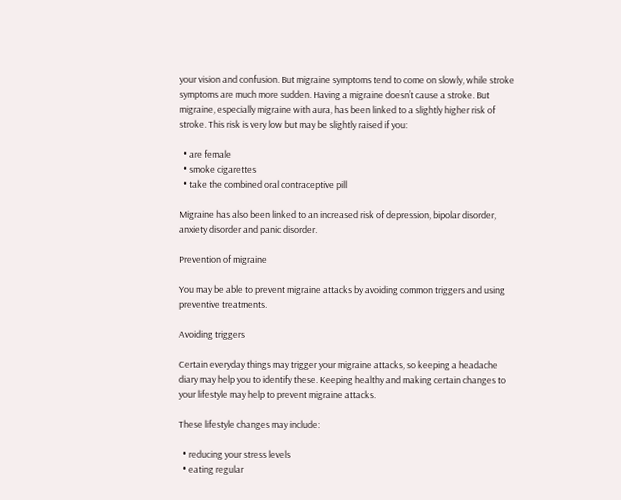your vision and confusion. But migraine symptoms tend to come on slowly, while stroke symptoms are much more sudden. Having a migraine doesn’t cause a stroke. But migraine, especially migraine with aura, has been linked to a slightly higher risk of stroke. This risk is very low but may be slightly raised if you:

  • are female
  • smoke cigarettes
  • take the combined oral contraceptive pill

Migraine has also been linked to an increased risk of depression, bipolar disorder, anxiety disorder and panic disorder.

Prevention of migraine

You may be able to prevent migraine attacks by avoiding common triggers and using preventive treatments.

Avoiding triggers

Certain everyday things may trigger your migraine attacks, so keeping a headache diary may help you to identify these. Keeping healthy and making certain changes to your lifestyle may help to prevent migraine attacks.

These lifestyle changes may include:

  • reducing your stress levels
  • eating regular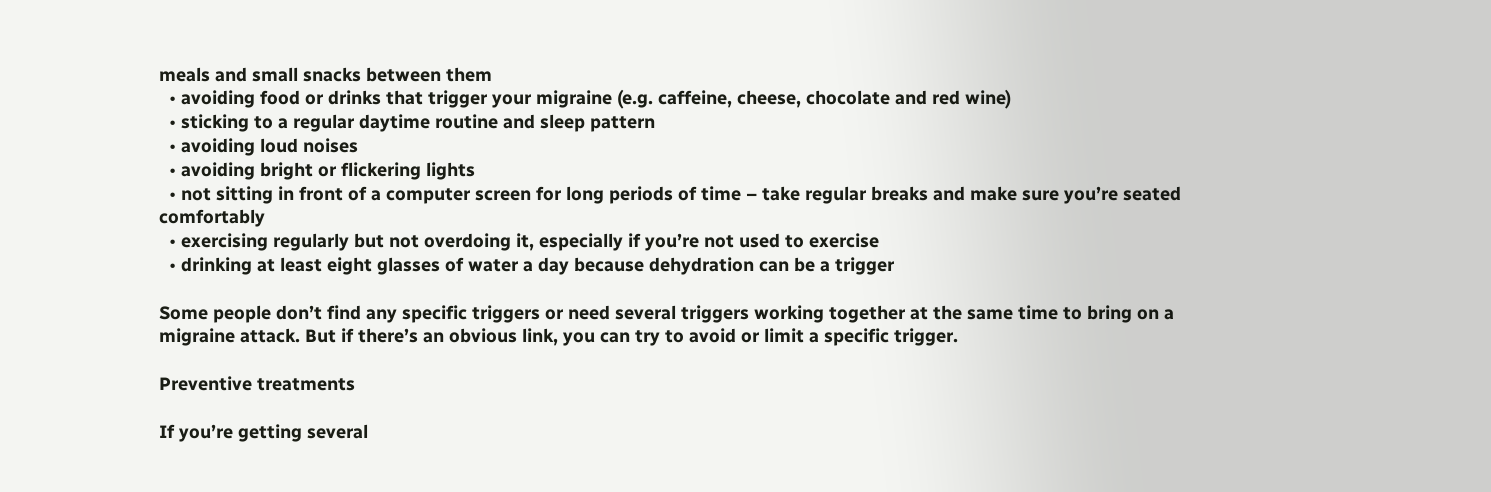meals and small snacks between them
  • avoiding food or drinks that trigger your migraine (e.g. caffeine, cheese, chocolate and red wine)
  • sticking to a regular daytime routine and sleep pattern
  • avoiding loud noises
  • avoiding bright or flickering lights
  • not sitting in front of a computer screen for long periods of time – take regular breaks and make sure you’re seated comfortably
  • exercising regularly but not overdoing it, especially if you’re not used to exercise
  • drinking at least eight glasses of water a day because dehydration can be a trigger

Some people don’t find any specific triggers or need several triggers working together at the same time to bring on a migraine attack. But if there’s an obvious link, you can try to avoid or limit a specific trigger.

Preventive treatments

If you’re getting several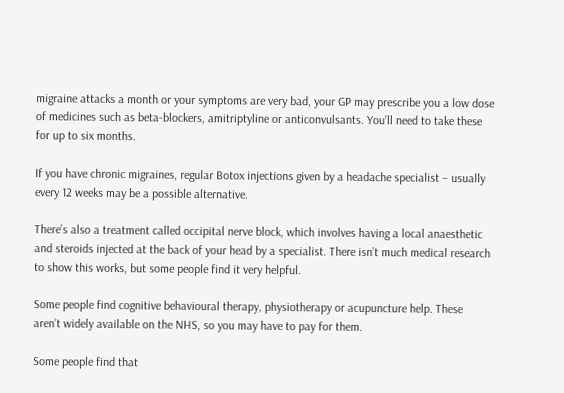migraine attacks a month or your symptoms are very bad, your GP may prescribe you a low dose of medicines such as beta-blockers, amitriptyline or anticonvulsants. You’ll need to take these for up to six months.

If you have chronic migraines, regular Botox injections given by a headache specialist – usually every 12 weeks may be a possible alternative.

There’s also a treatment called occipital nerve block, which involves having a local anaesthetic and steroids injected at the back of your head by a specialist. There isn’t much medical research to show this works, but some people find it very helpful.

Some people find cognitive behavioural therapy, physiotherapy or acupuncture help. These aren’t widely available on the NHS, so you may have to pay for them.

Some people find that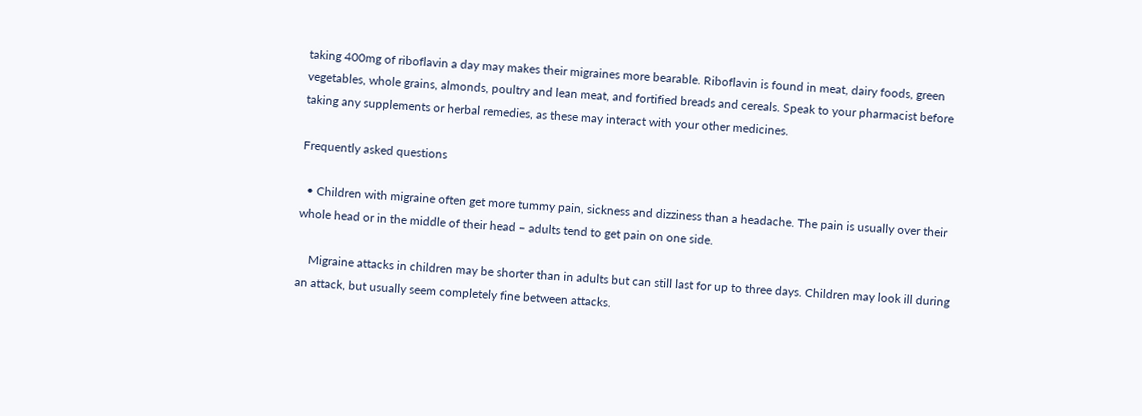taking 400mg of riboflavin a day may makes their migraines more bearable. Riboflavin is found in meat, dairy foods, green vegetables, whole grains, almonds, poultry and lean meat, and fortified breads and cereals. Speak to your pharmacist before taking any supplements or herbal remedies, as these may interact with your other medicines.

Frequently asked questions

  • Children with migraine often get more tummy pain, sickness and dizziness than a headache. The pain is usually over their whole head or in the middle of their head – adults tend to get pain on one side.

    Migraine attacks in children may be shorter than in adults but can still last for up to three days. Children may look ill during an attack, but usually seem completely fine between attacks.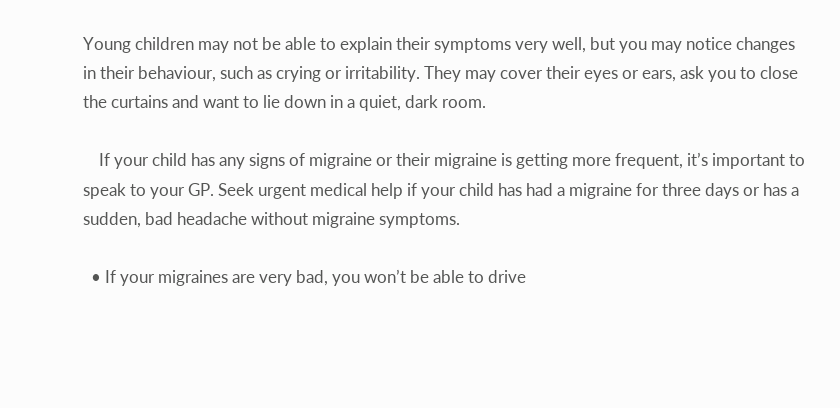Young children may not be able to explain their symptoms very well, but you may notice changes in their behaviour, such as crying or irritability. They may cover their eyes or ears, ask you to close the curtains and want to lie down in a quiet, dark room.

    If your child has any signs of migraine or their migraine is getting more frequent, it’s important to speak to your GP. Seek urgent medical help if your child has had a migraine for three days or has a sudden, bad headache without migraine symptoms.

  • If your migraines are very bad, you won’t be able to drive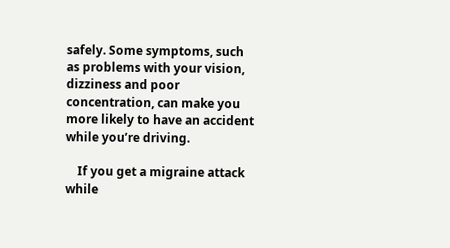safely. Some symptoms, such as problems with your vision, dizziness and poor concentration, can make you more likely to have an accident while you’re driving.

    If you get a migraine attack while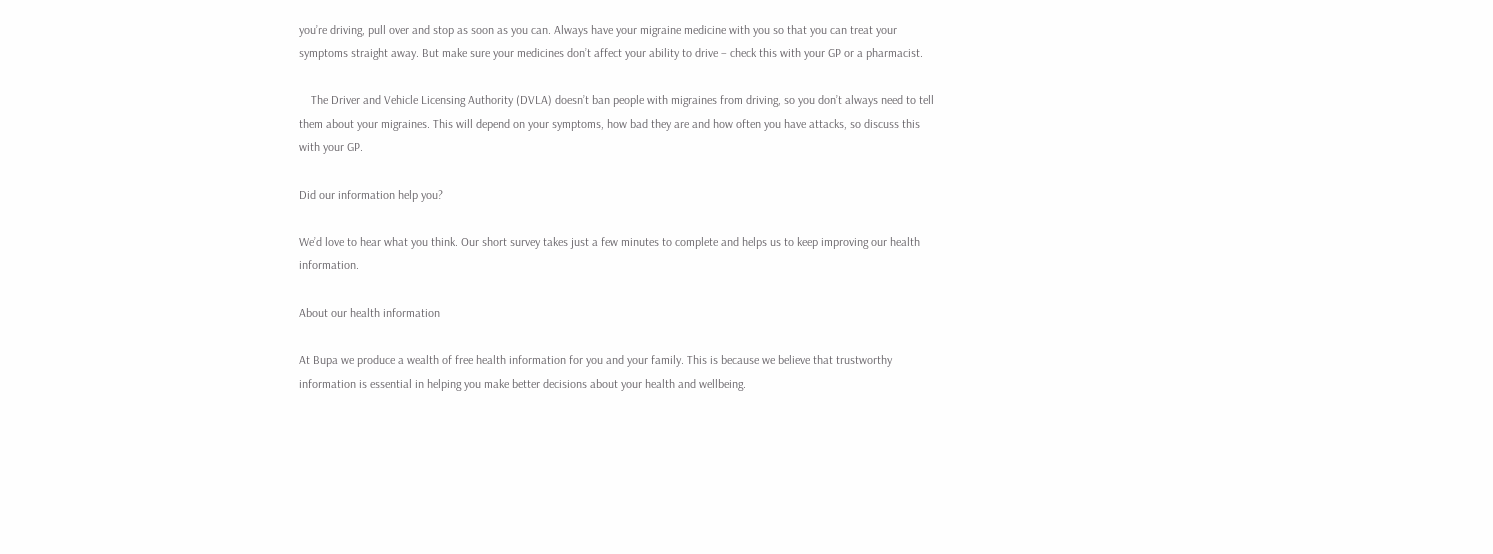you’re driving, pull over and stop as soon as you can. Always have your migraine medicine with you so that you can treat your symptoms straight away. But make sure your medicines don’t affect your ability to drive – check this with your GP or a pharmacist.

    The Driver and Vehicle Licensing Authority (DVLA) doesn’t ban people with migraines from driving, so you don’t always need to tell them about your migraines. This will depend on your symptoms, how bad they are and how often you have attacks, so discuss this with your GP.

Did our information help you?

We’d love to hear what you think. Our short survey takes just a few minutes to complete and helps us to keep improving our health information.

About our health information

At Bupa we produce a wealth of free health information for you and your family. This is because we believe that trustworthy information is essential in helping you make better decisions about your health and wellbeing.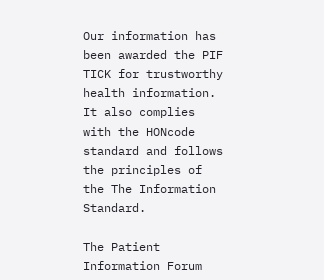Our information has been awarded the PIF TICK for trustworthy health information. It also complies with the HONcode standard and follows the principles of the The Information Standard.

The Patient Information Forum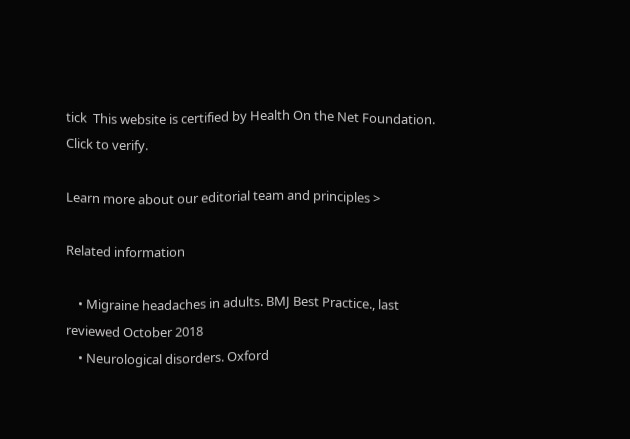tick  This website is certified by Health On the Net Foundation. Click to verify.

Learn more about our editorial team and principles >

Related information

    • Migraine headaches in adults. BMJ Best Practice., last reviewed October 2018
    • Neurological disorders. Oxford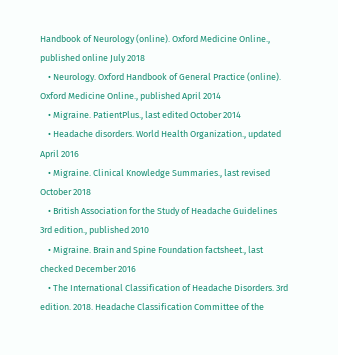Handbook of Neurology (online). Oxford Medicine Online., published online July 2018
    • Neurology. Oxford Handbook of General Practice (online). Oxford Medicine Online., published April 2014
    • Migraine. PatientPlus., last edited October 2014
    • Headache disorders. World Health Organization., updated April 2016
    • Migraine. Clinical Knowledge Summaries., last revised October 2018
    • British Association for the Study of Headache Guidelines 3rd edition., published 2010
    • Migraine. Brain and Spine Foundation factsheet., last checked December 2016
    • The International Classification of Headache Disorders. 3rd edition. 2018. Headache Classification Committee of the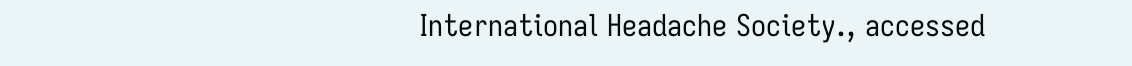International Headache Society., accessed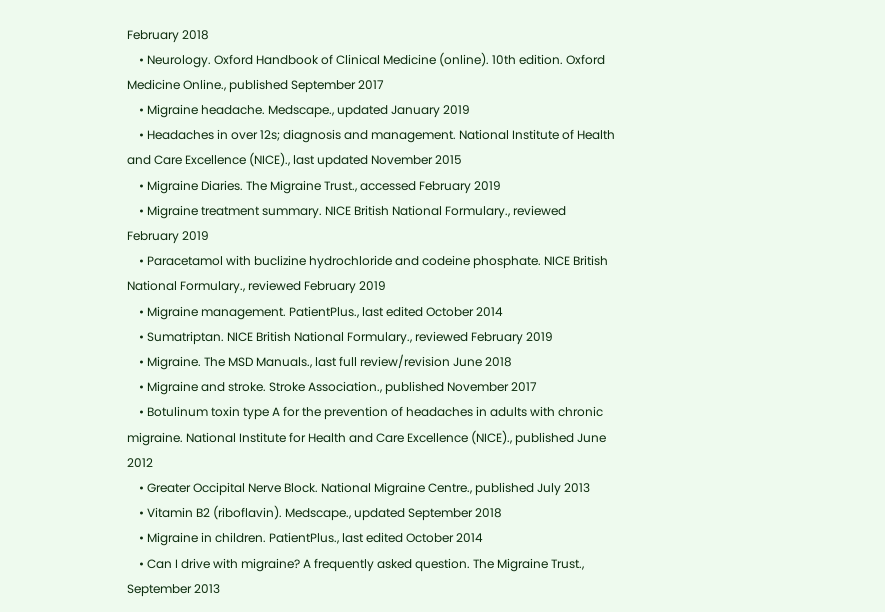February 2018
    • Neurology. Oxford Handbook of Clinical Medicine (online). 10th edition. Oxford Medicine Online., published September 2017
    • Migraine headache. Medscape., updated January 2019
    • Headaches in over 12s; diagnosis and management. National Institute of Health and Care Excellence (NICE)., last updated November 2015
    • Migraine Diaries. The Migraine Trust., accessed February 2019
    • Migraine treatment summary. NICE British National Formulary., reviewed February 2019
    • Paracetamol with buclizine hydrochloride and codeine phosphate. NICE British National Formulary., reviewed February 2019
    • Migraine management. PatientPlus., last edited October 2014
    • Sumatriptan. NICE British National Formulary., reviewed February 2019
    • Migraine. The MSD Manuals., last full review/revision June 2018
    • Migraine and stroke. Stroke Association., published November 2017
    • Botulinum toxin type A for the prevention of headaches in adults with chronic migraine. National Institute for Health and Care Excellence (NICE)., published June 2012
    • Greater Occipital Nerve Block. National Migraine Centre., published July 2013
    • Vitamin B2 (riboflavin). Medscape., updated September 2018
    • Migraine in children. PatientPlus., last edited October 2014
    • Can I drive with migraine? A frequently asked question. The Migraine Trust., September 2013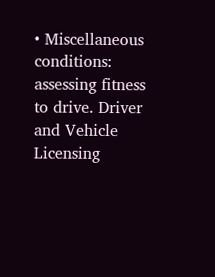• Miscellaneous conditions: assessing fitness to drive. Driver and Vehicle Licensing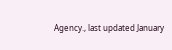Agency., last updated January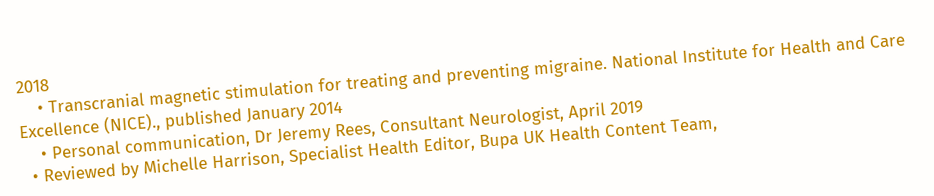2018
    • Transcranial magnetic stimulation for treating and preventing migraine. National Institute for Health and Care Excellence (NICE)., published January 2014
    • Personal communication, Dr Jeremy Rees, Consultant Neurologist, April 2019
  • Reviewed by Michelle Harrison, Specialist Health Editor, Bupa UK Health Content Team,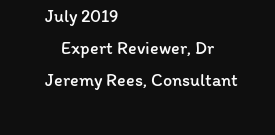July 2019
    Expert Reviewer, Dr Jeremy Rees, Consultant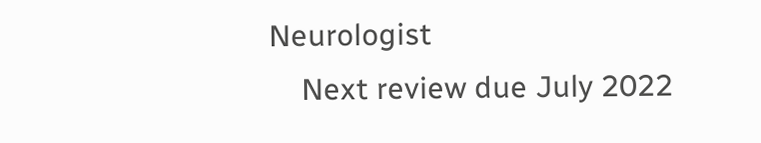Neurologist
    Next review due July 2022